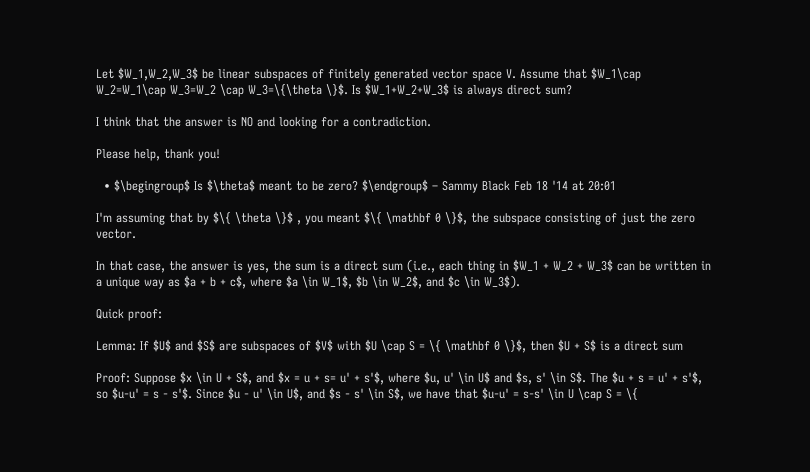Let $W_1,W_2,W_3$ be linear subspaces of finitely generated vector space V. Assume that $W_1\cap W_2=W_1\cap W_3=W_2 \cap W_3=\{\theta \}$. Is $W_1+W_2+W_3$ is always direct sum?

I think that the answer is NO and looking for a contradiction.

Please help, thank you!

  • $\begingroup$ Is $\theta$ meant to be zero? $\endgroup$ – Sammy Black Feb 18 '14 at 20:01

I'm assuming that by $\{ \theta \}$ , you meant $\{ \mathbf 0 \}$, the subspace consisting of just the zero vector.

In that case, the answer is yes, the sum is a direct sum (i.e., each thing in $W_1 + W_2 + W_3$ can be written in a unique way as $a + b + c$, where $a \in W_1$, $b \in W_2$, and $c \in W_3$).

Quick proof:

Lemma: If $U$ and $S$ are subspaces of $V$ with $U \cap S = \{ \mathbf 0 \}$, then $U + S$ is a direct sum

Proof: Suppose $x \in U + S$, and $x = u + s= u' + s'$, where $u, u' \in U$ and $s, s' \in S$. The $u + s = u' + s'$, so $u-u' = s - s'$. Since $u - u' \in U$, and $s - s' \in S$, we have that $u-u' = s-s' \in U \cap S = \{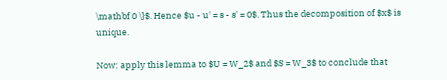\mathbf 0 \}$. Hence $u - u' = s - s' = 0$. Thus the decomposition of $x$ is unique.

Now: apply this lemma to $U = W_2$ and $S = W_3$ to conclude that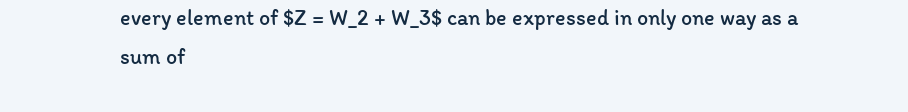every element of $Z = W_2 + W_3$ can be expressed in only one way as a sum of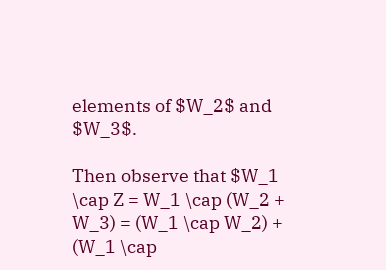elements of $W_2$ and $W_3$.

Then observe that $W_1 \cap Z = W_1 \cap (W_2 + W_3) = (W_1 \cap W_2) + (W_1 \cap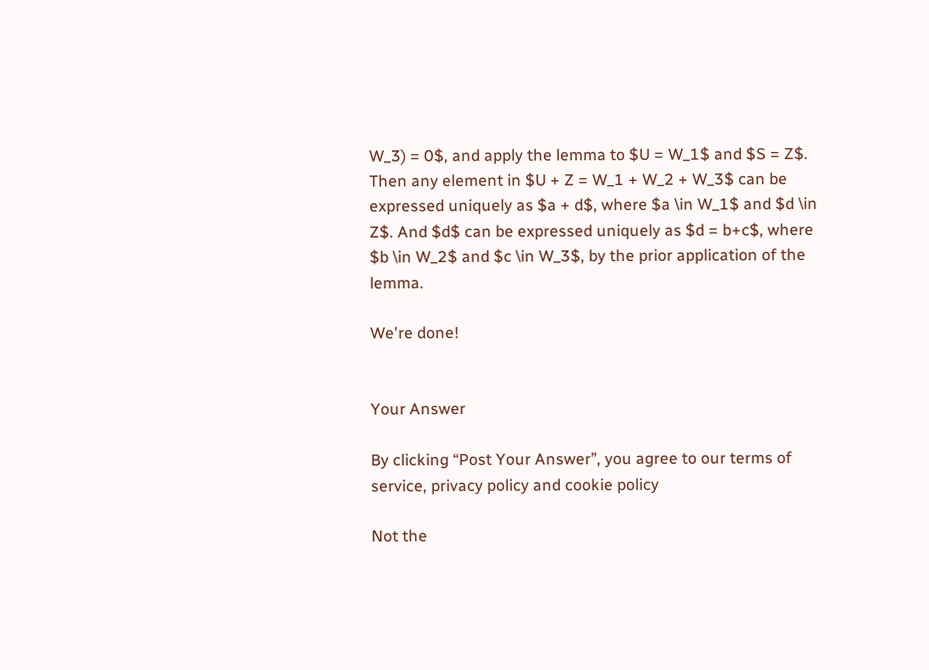W_3) = 0$, and apply the lemma to $U = W_1$ and $S = Z$. Then any element in $U + Z = W_1 + W_2 + W_3$ can be expressed uniquely as $a + d$, where $a \in W_1$ and $d \in Z$. And $d$ can be expressed uniquely as $d = b+c$, where $b \in W_2$ and $c \in W_3$, by the prior application of the lemma.

We're done!


Your Answer

By clicking “Post Your Answer”, you agree to our terms of service, privacy policy and cookie policy

Not the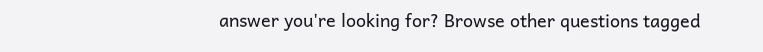answer you're looking for? Browse other questions tagged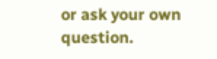or ask your own question.